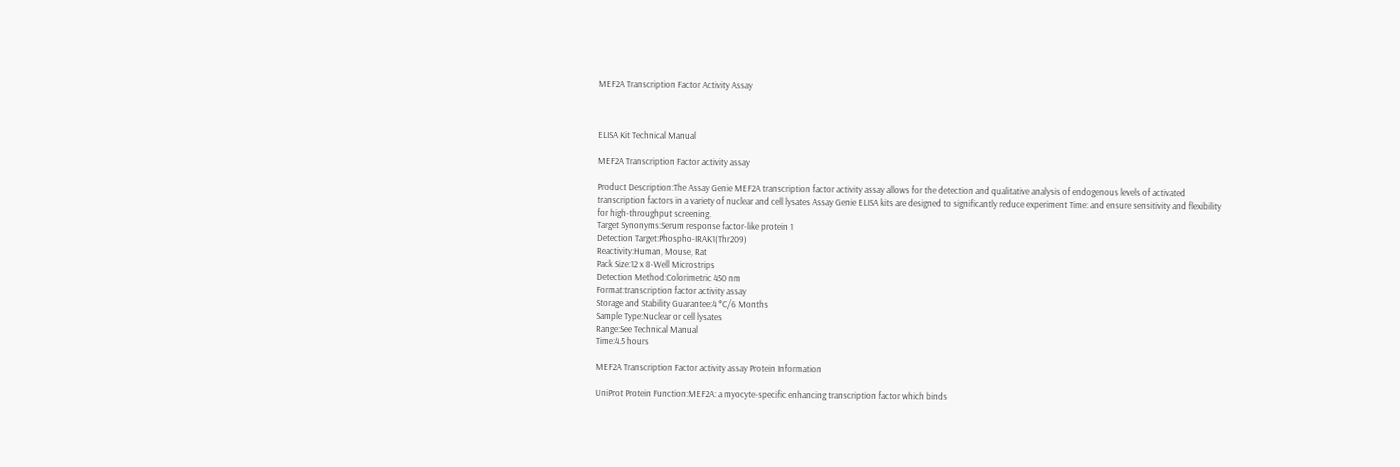MEF2A Transcription Factor Activity Assay



ELISA Kit Technical Manual

MEF2A Transcription Factor activity assay

Product Description:The Assay Genie MEF2A transcription factor activity assay allows for the detection and qualitative analysis of endogenous levels of activated transcription factors in a variety of nuclear and cell lysates Assay Genie ELISA kits are designed to significantly reduce experiment Time: and ensure sensitivity and flexibility for high-throughput screening.
Target Synonyms:Serum response factor-like protein 1
Detection Target:Phospho-IRAK1(Thr209)
Reactivity:Human, Mouse, Rat
Pack Size:12 x 8-Well Microstrips
Detection Method:Colorimetric 450 nm
Format:transcription factor activity assay
Storage and Stability Guarantee:4 °C/6 Months
Sample Type:Nuclear or cell lysates
Range:See Technical Manual
Time:4.5 hours

MEF2A Transcription Factor activity assay Protein Information

UniProt Protein Function:MEF2A: a myocyte-specific enhancing transcription factor which binds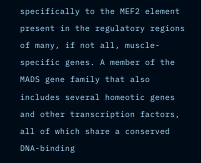specifically to the MEF2 element present in the regulatory regions of many, if not all, muscle-specific genes. A member of the MADS gene family that also includes several homeotic genes and other transcription factors, all of which share a conserved DNA-binding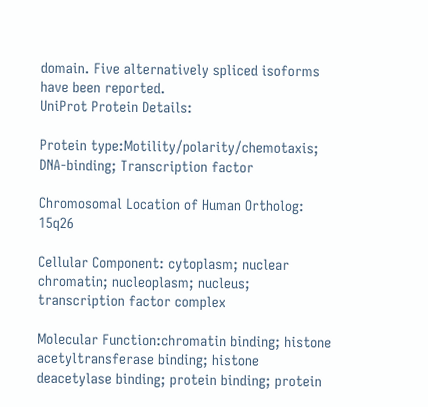domain. Five alternatively spliced isoforms have been reported.
UniProt Protein Details:

Protein type:Motility/polarity/chemotaxis; DNA-binding; Transcription factor

Chromosomal Location of Human Ortholog: 15q26

Cellular Component: cytoplasm; nuclear chromatin; nucleoplasm; nucleus; transcription factor complex

Molecular Function:chromatin binding; histone acetyltransferase binding; histone deacetylase binding; protein binding; protein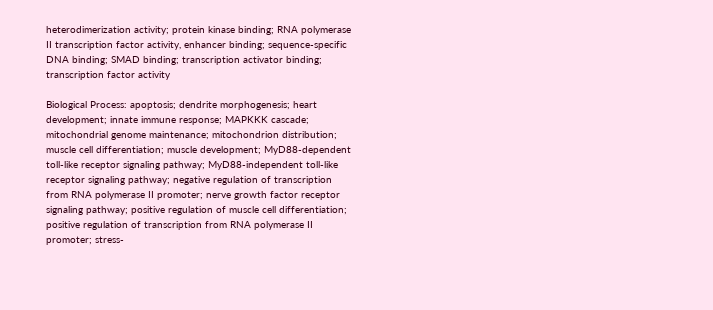heterodimerization activity; protein kinase binding; RNA polymerase II transcription factor activity, enhancer binding; sequence-specific DNA binding; SMAD binding; transcription activator binding; transcription factor activity

Biological Process: apoptosis; dendrite morphogenesis; heart development; innate immune response; MAPKKK cascade; mitochondrial genome maintenance; mitochondrion distribution; muscle cell differentiation; muscle development; MyD88-dependent toll-like receptor signaling pathway; MyD88-independent toll-like receptor signaling pathway; negative regulation of transcription from RNA polymerase II promoter; nerve growth factor receptor signaling pathway; positive regulation of muscle cell differentiation; positive regulation of transcription from RNA polymerase II promoter; stress-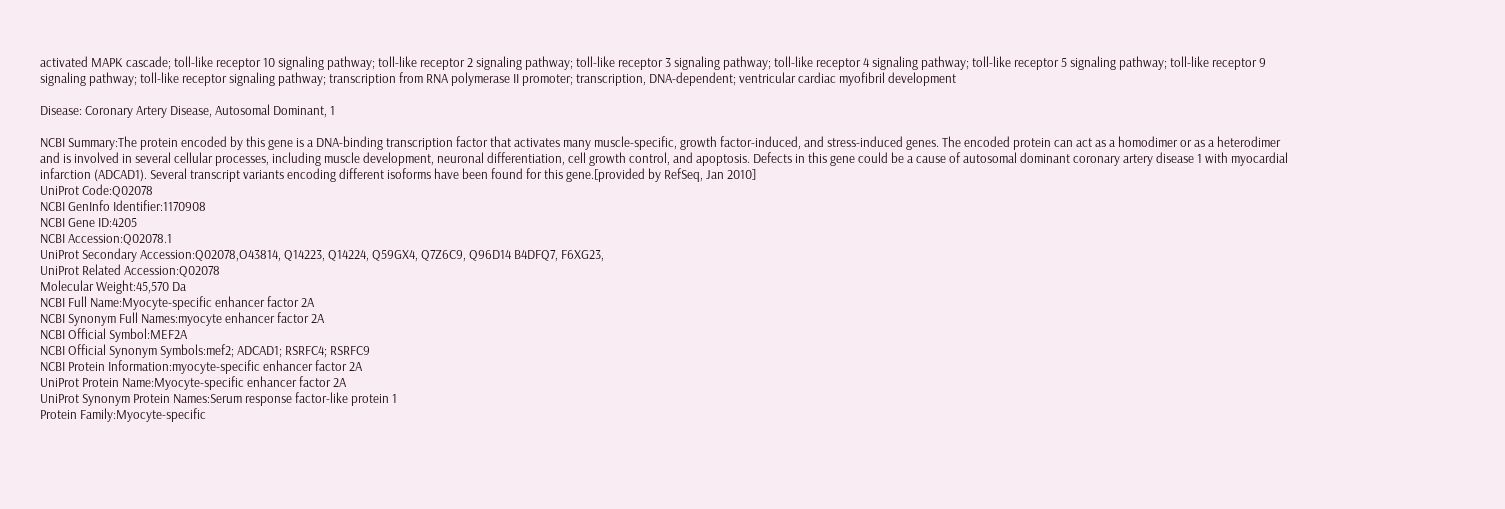activated MAPK cascade; toll-like receptor 10 signaling pathway; toll-like receptor 2 signaling pathway; toll-like receptor 3 signaling pathway; toll-like receptor 4 signaling pathway; toll-like receptor 5 signaling pathway; toll-like receptor 9 signaling pathway; toll-like receptor signaling pathway; transcription from RNA polymerase II promoter; transcription, DNA-dependent; ventricular cardiac myofibril development

Disease: Coronary Artery Disease, Autosomal Dominant, 1

NCBI Summary:The protein encoded by this gene is a DNA-binding transcription factor that activates many muscle-specific, growth factor-induced, and stress-induced genes. The encoded protein can act as a homodimer or as a heterodimer and is involved in several cellular processes, including muscle development, neuronal differentiation, cell growth control, and apoptosis. Defects in this gene could be a cause of autosomal dominant coronary artery disease 1 with myocardial infarction (ADCAD1). Several transcript variants encoding different isoforms have been found for this gene.[provided by RefSeq, Jan 2010]
UniProt Code:Q02078
NCBI GenInfo Identifier:1170908
NCBI Gene ID:4205
NCBI Accession:Q02078.1
UniProt Secondary Accession:Q02078,O43814, Q14223, Q14224, Q59GX4, Q7Z6C9, Q96D14 B4DFQ7, F6XG23,
UniProt Related Accession:Q02078
Molecular Weight:45,570 Da
NCBI Full Name:Myocyte-specific enhancer factor 2A
NCBI Synonym Full Names:myocyte enhancer factor 2A
NCBI Official Symbol:MEF2A
NCBI Official Synonym Symbols:mef2; ADCAD1; RSRFC4; RSRFC9
NCBI Protein Information:myocyte-specific enhancer factor 2A
UniProt Protein Name:Myocyte-specific enhancer factor 2A
UniProt Synonym Protein Names:Serum response factor-like protein 1
Protein Family:Myocyte-specific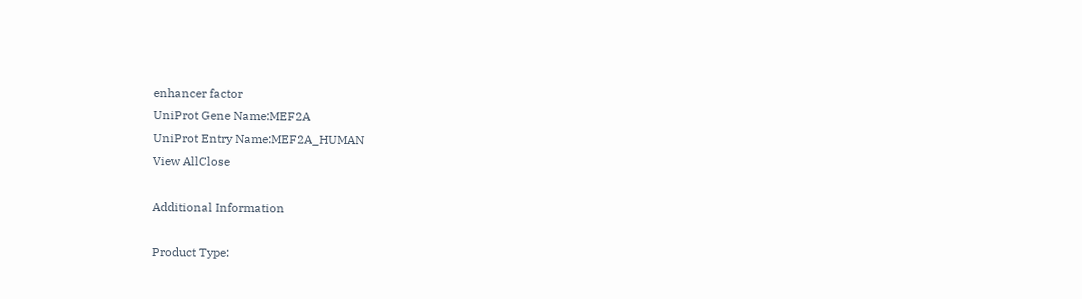enhancer factor
UniProt Gene Name:MEF2A
UniProt Entry Name:MEF2A_HUMAN
View AllClose

Additional Information

Product Type: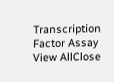Transcription Factor Assay
View AllClose